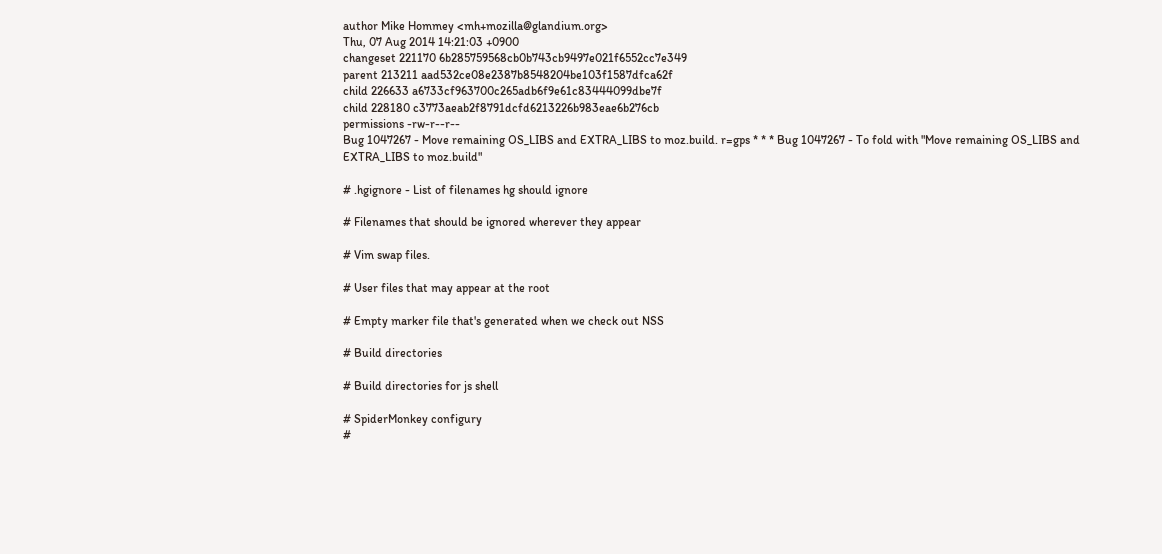author Mike Hommey <mh+mozilla@glandium.org>
Thu, 07 Aug 2014 14:21:03 +0900
changeset 221170 6b285759568cb0b743cb9497e021f6552cc7e349
parent 213211 aad532ce08e2387b8548204be103f1587dfca62f
child 226633 a6733cf963700c265adb6f9e61c83444099dbe7f
child 228180 c3773aeab2f8791dcfd6213226b983eae6b276cb
permissions -rw-r--r--
Bug 1047267 - Move remaining OS_LIBS and EXTRA_LIBS to moz.build. r=gps * * * Bug 1047267 - To fold with "Move remaining OS_LIBS and EXTRA_LIBS to moz.build"

# .hgignore - List of filenames hg should ignore

# Filenames that should be ignored wherever they appear

# Vim swap files.

# User files that may appear at the root

# Empty marker file that's generated when we check out NSS

# Build directories

# Build directories for js shell

# SpiderMonkey configury
#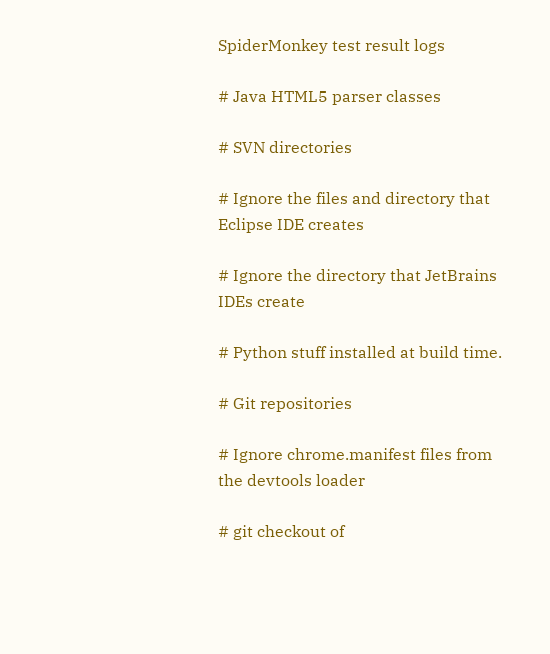SpiderMonkey test result logs

# Java HTML5 parser classes

# SVN directories

# Ignore the files and directory that Eclipse IDE creates

# Ignore the directory that JetBrains IDEs create

# Python stuff installed at build time.

# Git repositories

# Ignore chrome.manifest files from the devtools loader

# git checkout of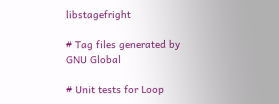libstagefright

# Tag files generated by GNU Global

# Unit tests for Loop